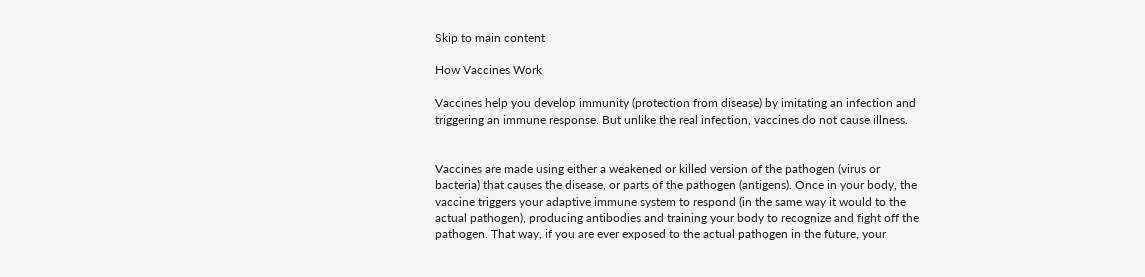Skip to main content

How Vaccines Work

Vaccines help you develop immunity (protection from disease) by imitating an infection and triggering an immune response. But unlike the real infection, vaccines do not cause illness.


Vaccines are made using either a weakened or killed version of the pathogen (virus or bacteria) that causes the disease, or parts of the pathogen (antigens). Once in your body, the vaccine triggers your adaptive immune system to respond (in the same way it would to the actual pathogen), producing antibodies and training your body to recognize and fight off the pathogen. That way, if you are ever exposed to the actual pathogen in the future, your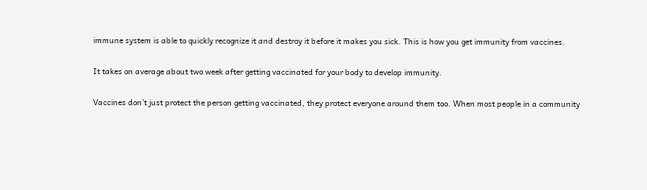immune system is able to quickly recognize it and destroy it before it makes you sick. This is how you get immunity from vaccines.

It takes on average about two week after getting vaccinated for your body to develop immunity.

Vaccines don’t just protect the person getting vaccinated, they protect everyone around them too. When most people in a community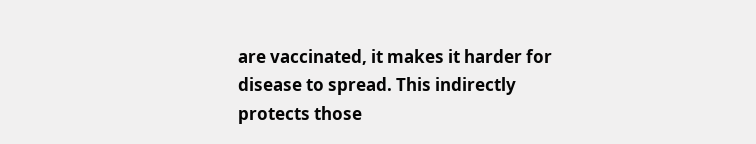are vaccinated, it makes it harder for disease to spread. This indirectly protects those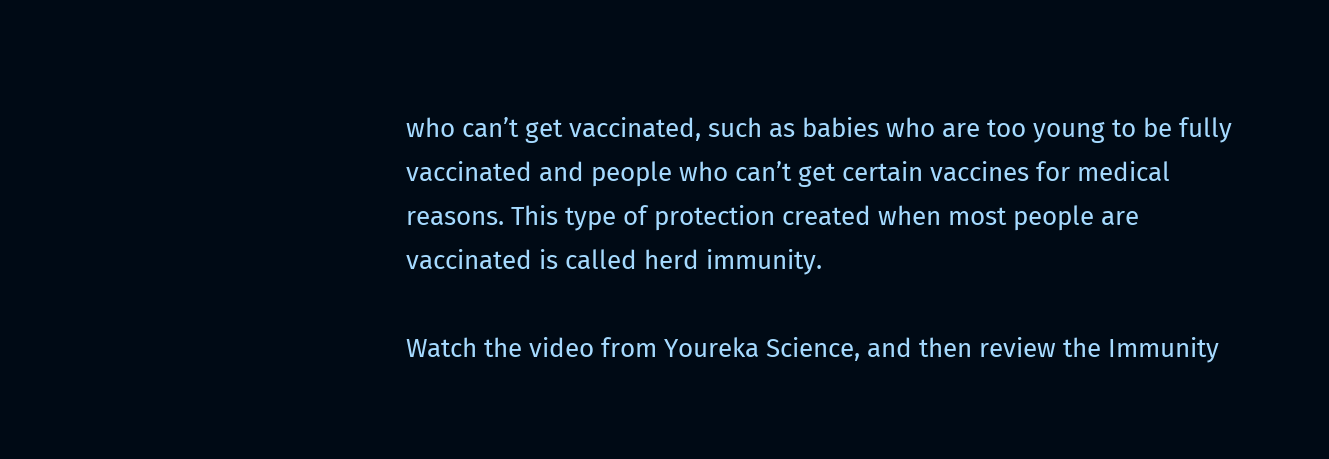who can’t get vaccinated, such as babies who are too young to be fully vaccinated and people who can’t get certain vaccines for medical reasons. This type of protection created when most people are vaccinated is called herd immunity.

Watch the video from Youreka Science, and then review the Immunity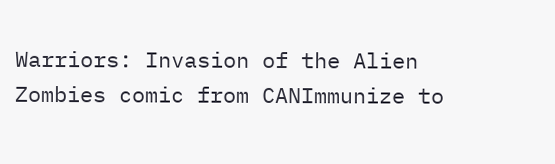Warriors: Invasion of the Alien Zombies comic from CANImmunize to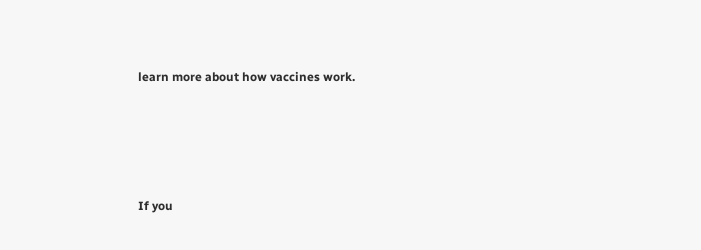learn more about how vaccines work.




If you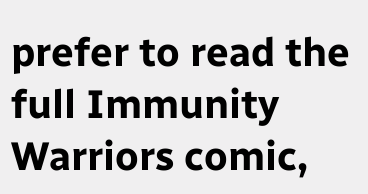prefer to read the full Immunity Warriors comic,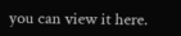you can view it here.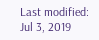Last modified:
Jul 3, 2019